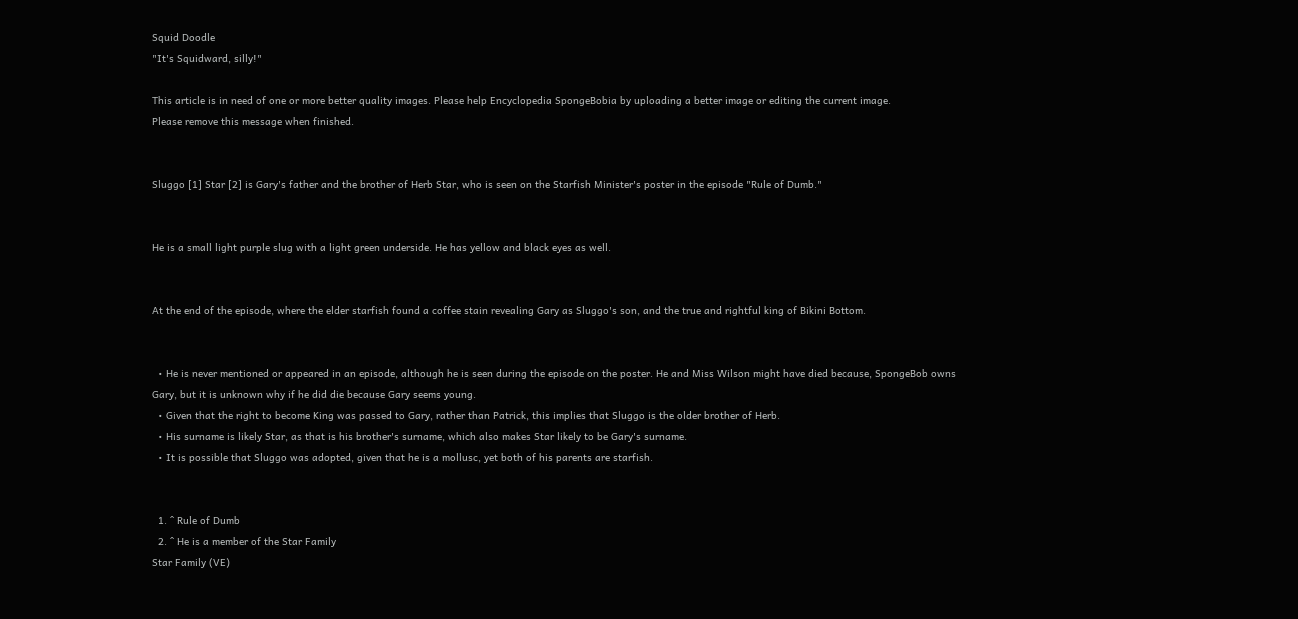Squid Doodle
"It's Squidward, silly!"

This article is in need of one or more better quality images. Please help Encyclopedia SpongeBobia by uploading a better image or editing the current image.
Please remove this message when finished.


Sluggo [1] Star [2] is Gary's father and the brother of Herb Star, who is seen on the Starfish Minister's poster in the episode "Rule of Dumb."


He is a small light purple slug with a light green underside. He has yellow and black eyes as well.


At the end of the episode, where the elder starfish found a coffee stain revealing Gary as Sluggo's son, and the true and rightful king of Bikini Bottom.


  • He is never mentioned or appeared in an episode, although he is seen during the episode on the poster. He and Miss Wilson might have died because, SpongeBob owns Gary, but it is unknown why if he did die because Gary seems young.
  • Given that the right to become King was passed to Gary, rather than Patrick, this implies that Sluggo is the older brother of Herb.
  • His surname is likely Star, as that is his brother's surname, which also makes Star likely to be Gary's surname.
  • It is possible that Sluggo was adopted, given that he is a mollusc, yet both of his parents are starfish.


  1. ^ Rule of Dumb
  2. ^ He is a member of the Star Family
Star Family (VE)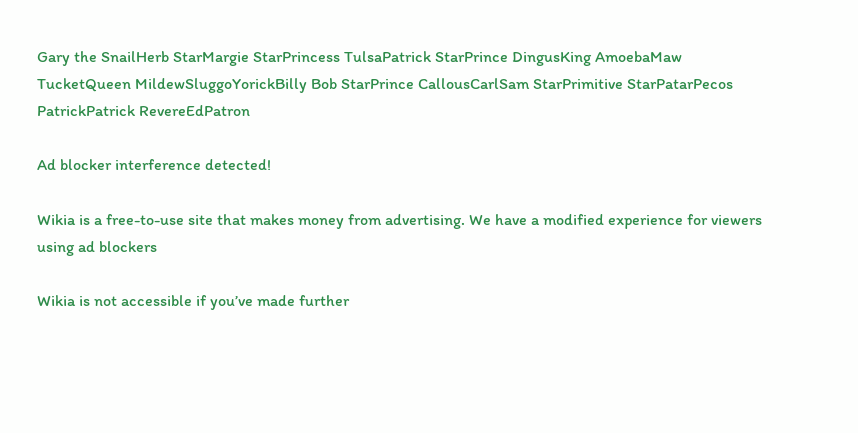Gary the SnailHerb StarMargie StarPrincess TulsaPatrick StarPrince DingusKing AmoebaMaw TucketQueen MildewSluggoYorickBilly Bob StarPrince CallousCarlSam StarPrimitive StarPatarPecos PatrickPatrick RevereEdPatron

Ad blocker interference detected!

Wikia is a free-to-use site that makes money from advertising. We have a modified experience for viewers using ad blockers

Wikia is not accessible if you’ve made further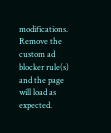modifications. Remove the custom ad blocker rule(s) and the page will load as expected.